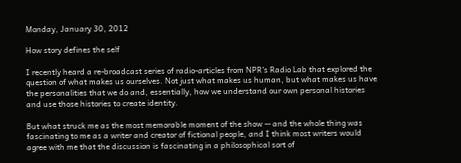Monday, January 30, 2012

How story defines the self

I recently heard a re-broadcast series of radio-articles from NPR's Radio Lab that explored the question of what makes us ourselves. Not just what makes us human, but what makes us have the personalities that we do and, essentially, how we understand our own personal histories and use those histories to create identity.

But what struck me as the most memorable moment of the show -- and the whole thing was fascinating to me as a writer and creator of fictional people, and I think most writers would agree with me that the discussion is fascinating in a philosophical sort of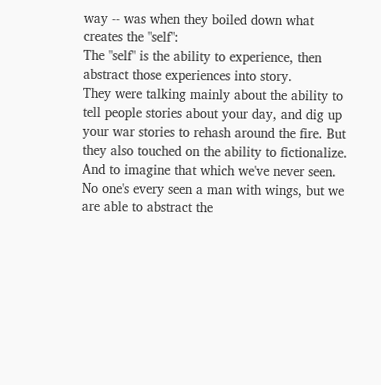way -- was when they boiled down what creates the "self":
The "self" is the ability to experience, then abstract those experiences into story.
They were talking mainly about the ability to tell people stories about your day, and dig up your war stories to rehash around the fire. But they also touched on the ability to fictionalize. And to imagine that which we've never seen. No one's every seen a man with wings, but we are able to abstract the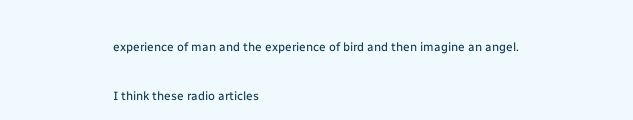experience of man and the experience of bird and then imagine an angel.

I think these radio articles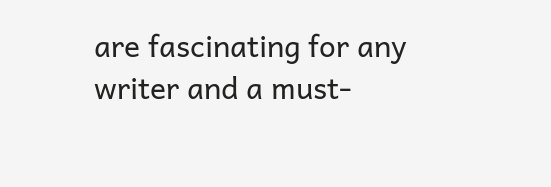are fascinating for any writer and a must-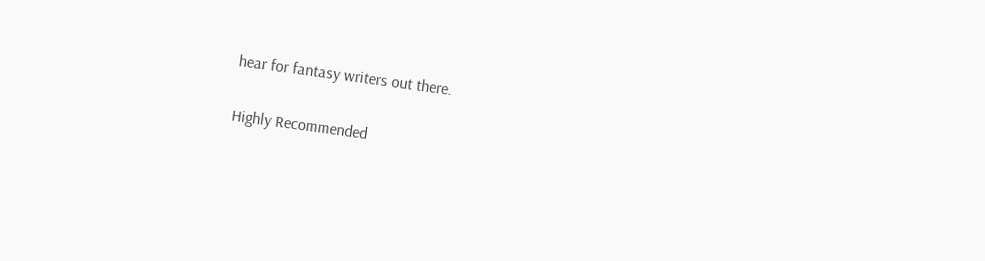hear for fantasy writers out there.

Highly Recommended